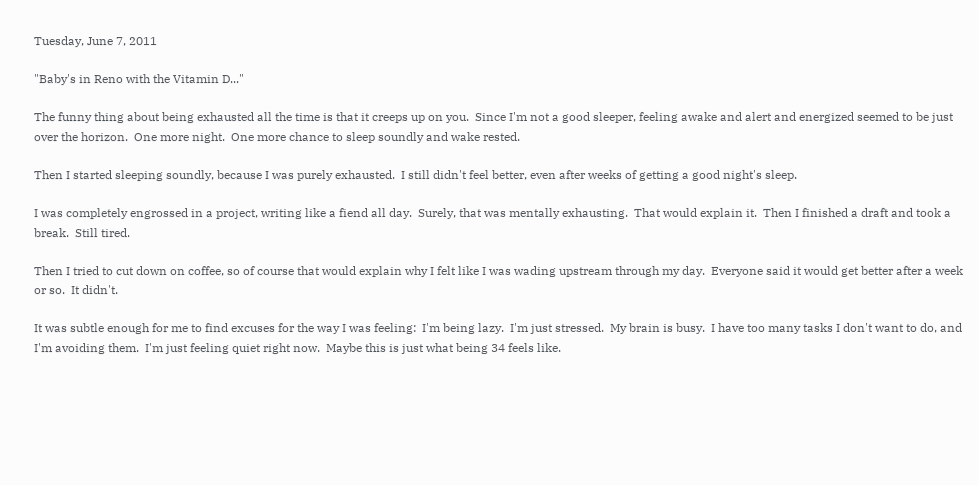Tuesday, June 7, 2011

"Baby's in Reno with the Vitamin D..."

The funny thing about being exhausted all the time is that it creeps up on you.  Since I'm not a good sleeper, feeling awake and alert and energized seemed to be just over the horizon.  One more night.  One more chance to sleep soundly and wake rested.

Then I started sleeping soundly, because I was purely exhausted.  I still didn't feel better, even after weeks of getting a good night's sleep.

I was completely engrossed in a project, writing like a fiend all day.  Surely, that was mentally exhausting.  That would explain it.  Then I finished a draft and took a break.  Still tired.

Then I tried to cut down on coffee, so of course that would explain why I felt like I was wading upstream through my day.  Everyone said it would get better after a week or so.  It didn't.

It was subtle enough for me to find excuses for the way I was feeling:  I'm being lazy.  I'm just stressed.  My brain is busy.  I have too many tasks I don't want to do, and I'm avoiding them.  I'm just feeling quiet right now.  Maybe this is just what being 34 feels like.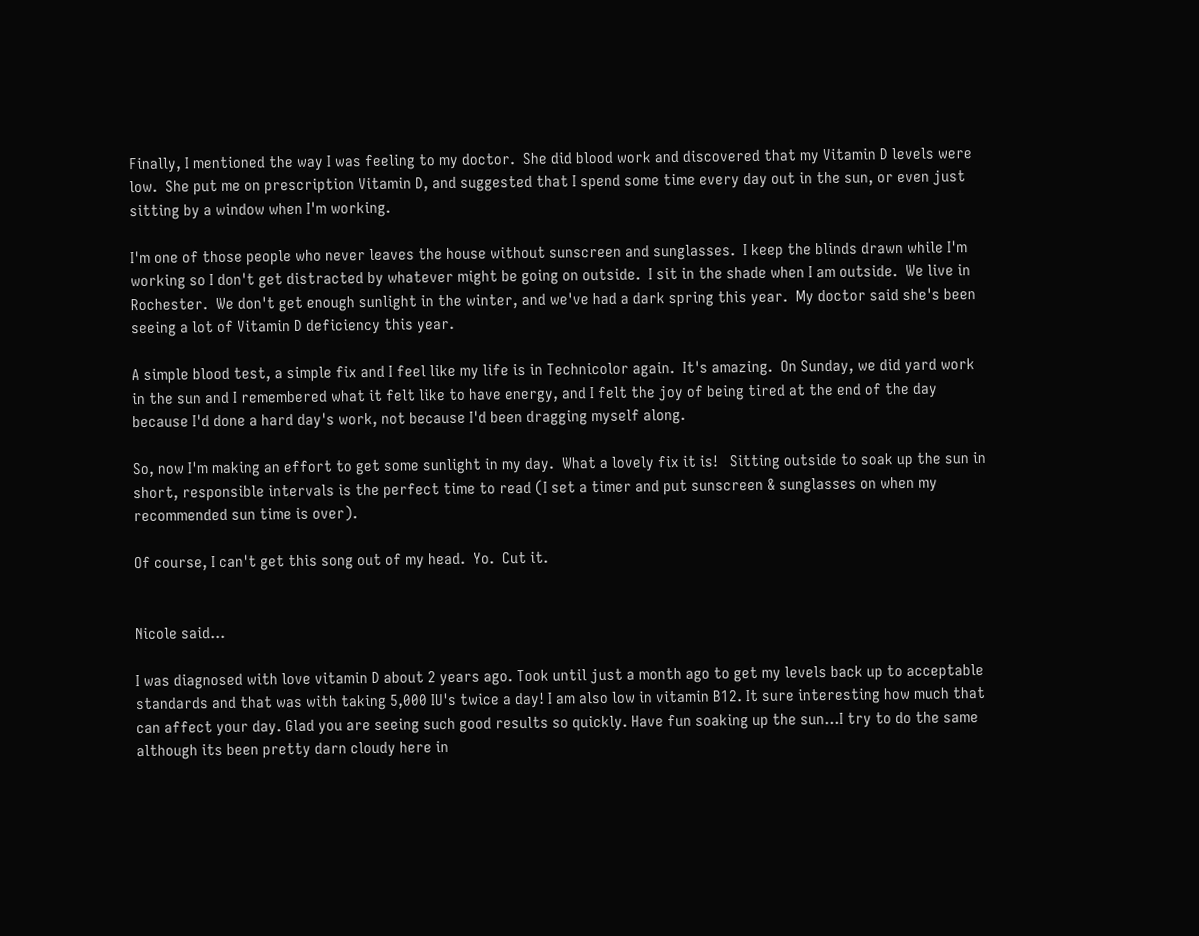Finally, I mentioned the way I was feeling to my doctor.  She did blood work and discovered that my Vitamin D levels were low.  She put me on prescription Vitamin D, and suggested that I spend some time every day out in the sun, or even just sitting by a window when I'm working.

I'm one of those people who never leaves the house without sunscreen and sunglasses.  I keep the blinds drawn while I'm working so I don't get distracted by whatever might be going on outside.  I sit in the shade when I am outside.  We live in Rochester.  We don't get enough sunlight in the winter, and we've had a dark spring this year.  My doctor said she's been seeing a lot of Vitamin D deficiency this year.

A simple blood test, a simple fix and I feel like my life is in Technicolor again.  It's amazing.  On Sunday, we did yard work in the sun and I remembered what it felt like to have energy, and I felt the joy of being tired at the end of the day because I'd done a hard day's work, not because I'd been dragging myself along.

So, now I'm making an effort to get some sunlight in my day.  What a lovely fix it is!   Sitting outside to soak up the sun in short, responsible intervals is the perfect time to read (I set a timer and put sunscreen & sunglasses on when my recommended sun time is over).

Of course, I can't get this song out of my head.  Yo.  Cut it.


Nicole said...

I was diagnosed with love vitamin D about 2 years ago. Took until just a month ago to get my levels back up to acceptable standards and that was with taking 5,000 IU's twice a day! I am also low in vitamin B12. It sure interesting how much that can affect your day. Glad you are seeing such good results so quickly. Have fun soaking up the sun...I try to do the same although its been pretty darn cloudy here in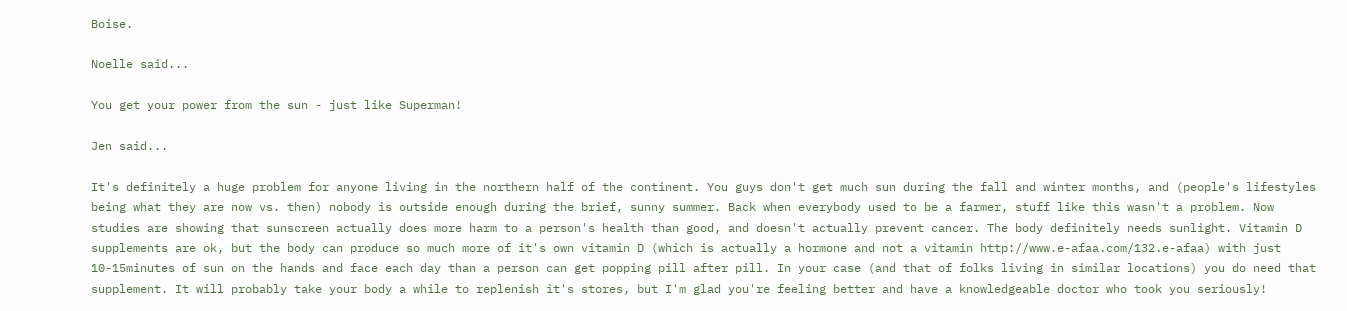Boise.

Noelle said...

You get your power from the sun - just like Superman!

Jen said...

It's definitely a huge problem for anyone living in the northern half of the continent. You guys don't get much sun during the fall and winter months, and (people's lifestyles being what they are now vs. then) nobody is outside enough during the brief, sunny summer. Back when everybody used to be a farmer, stuff like this wasn't a problem. Now studies are showing that sunscreen actually does more harm to a person's health than good, and doesn't actually prevent cancer. The body definitely needs sunlight. Vitamin D supplements are ok, but the body can produce so much more of it's own vitamin D (which is actually a hormone and not a vitamin http://www.e-afaa.com/132.e-afaa) with just 10-15minutes of sun on the hands and face each day than a person can get popping pill after pill. In your case (and that of folks living in similar locations) you do need that supplement. It will probably take your body a while to replenish it's stores, but I'm glad you're feeling better and have a knowledgeable doctor who took you seriously!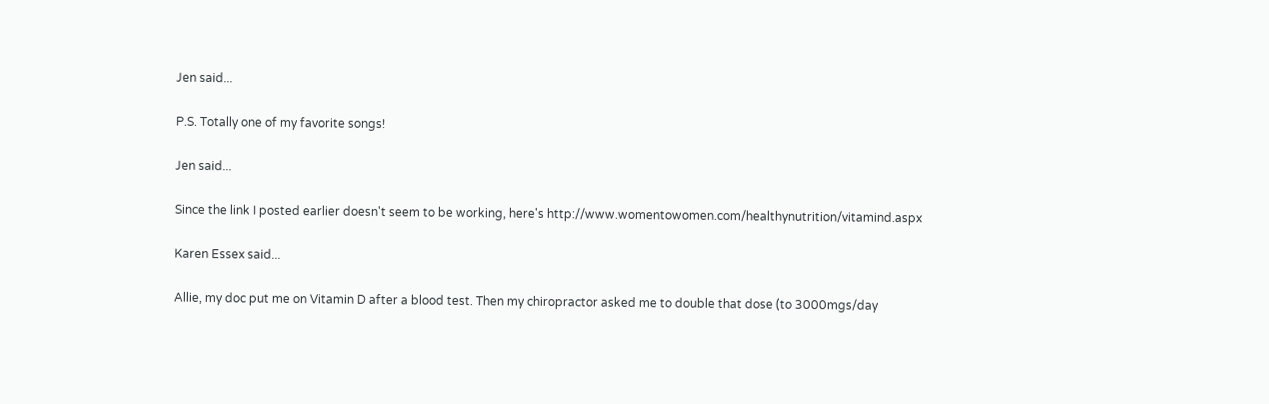Jen said...

P.S. Totally one of my favorite songs!

Jen said...

Since the link I posted earlier doesn't seem to be working, here's http://www.womentowomen.com/healthynutrition/vitamind.aspx

Karen Essex said...

Allie, my doc put me on Vitamin D after a blood test. Then my chiropractor asked me to double that dose (to 3000mgs/day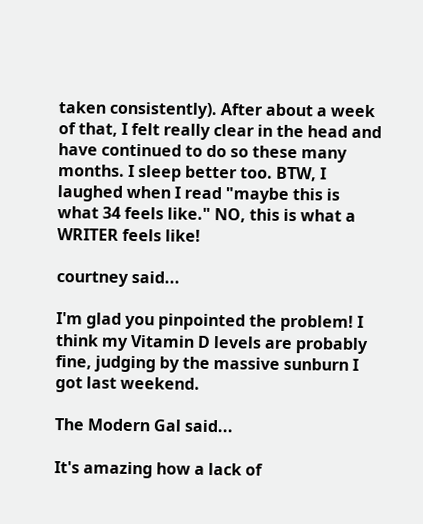taken consistently). After about a week of that, I felt really clear in the head and have continued to do so these many months. I sleep better too. BTW, I laughed when I read "maybe this is what 34 feels like." NO, this is what a WRITER feels like!

courtney said...

I'm glad you pinpointed the problem! I think my Vitamin D levels are probably fine, judging by the massive sunburn I got last weekend.

The Modern Gal said...

It's amazing how a lack of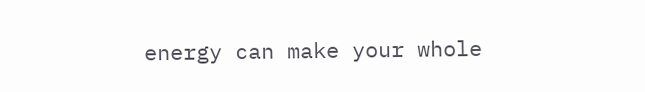energy can make your whole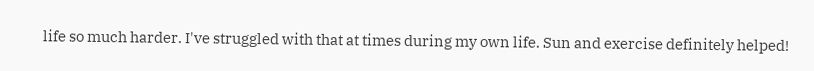life so much harder. I've struggled with that at times during my own life. Sun and exercise definitely helped!